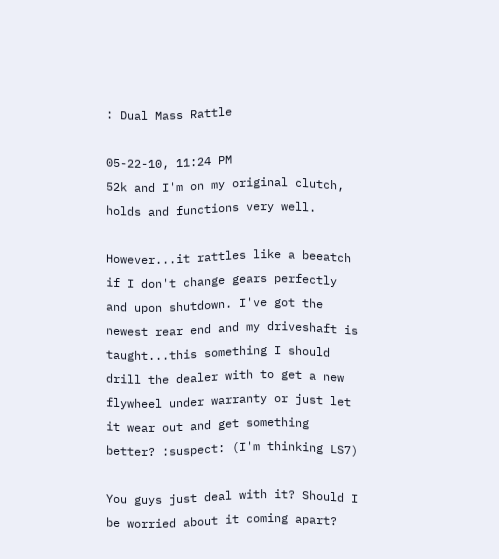: Dual Mass Rattle

05-22-10, 11:24 PM
52k and I'm on my original clutch, holds and functions very well.

However...it rattles like a beeatch if I don't change gears perfectly and upon shutdown. I've got the newest rear end and my driveshaft is taught...this something I should drill the dealer with to get a new flywheel under warranty or just let it wear out and get something better? :suspect: (I'm thinking LS7)

You guys just deal with it? Should I be worried about it coming apart?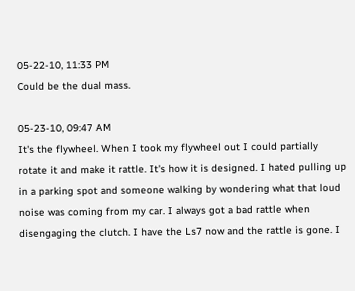05-22-10, 11:33 PM
Could be the dual mass.

05-23-10, 09:47 AM
It's the flywheel. When I took my flywheel out I could partially rotate it and make it rattle. It's how it is designed. I hated pulling up in a parking spot and someone walking by wondering what that loud noise was coming from my car. I always got a bad rattle when disengaging the clutch. I have the Ls7 now and the rattle is gone. I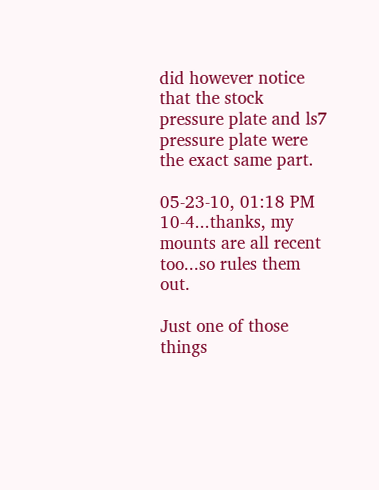did however notice that the stock pressure plate and ls7 pressure plate were the exact same part.

05-23-10, 01:18 PM
10-4...thanks, my mounts are all recent too...so rules them out.

Just one of those things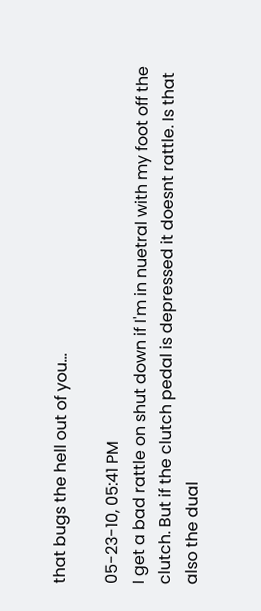that bugs the hell out of you...

05-23-10, 05:41 PM
I get a bad rattle on shut down if I'm in nuetral with my foot off the clutch. But if the clutch pedal is depressed it doesnt rattle. Is that also the dual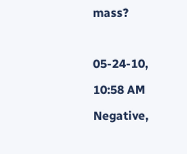mass?

05-24-10, 10:58 AM
Negative,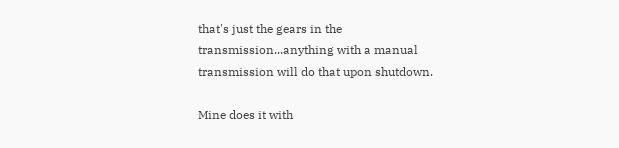that's just the gears in the transmission...anything with a manual transmission will do that upon shutdown.

Mine does it with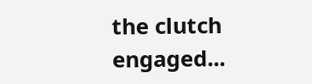the clutch engaged...